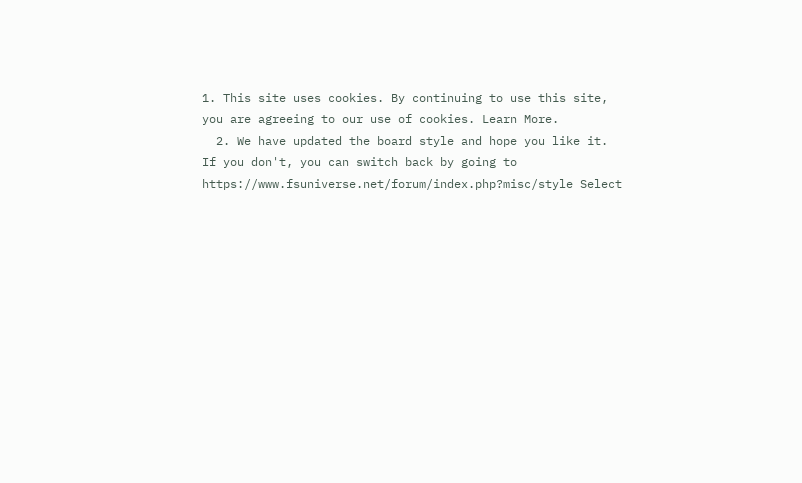1. This site uses cookies. By continuing to use this site, you are agreeing to our use of cookies. Learn More.
  2. We have updated the board style and hope you like it. If you don't, you can switch back by going to https://www.fsuniverse.net/forum/index.php?misc/style Select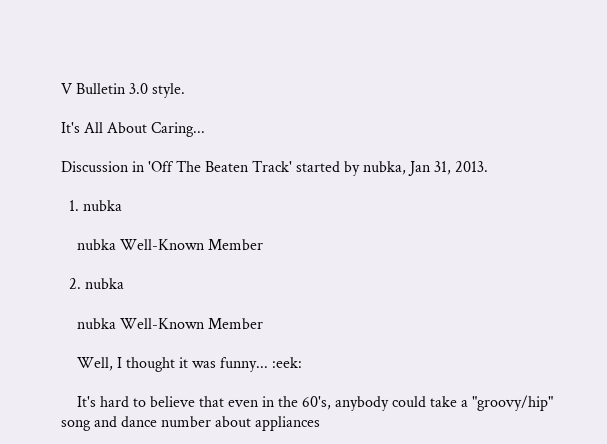V Bulletin 3.0 style.

It's All About Caring...

Discussion in 'Off The Beaten Track' started by nubka, Jan 31, 2013.

  1. nubka

    nubka Well-Known Member

  2. nubka

    nubka Well-Known Member

    Well, I thought it was funny... :eek:

    It's hard to believe that even in the 60's, anybody could take a "groovy/hip" song and dance number about appliances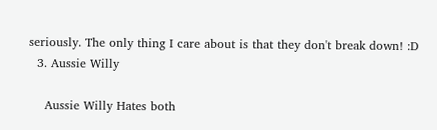seriously. The only thing I care about is that they don't break down! :D
  3. Aussie Willy

    Aussie Willy Hates both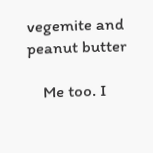vegemite and peanut butter

    Me too. I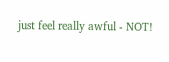just feel really awful - NOT!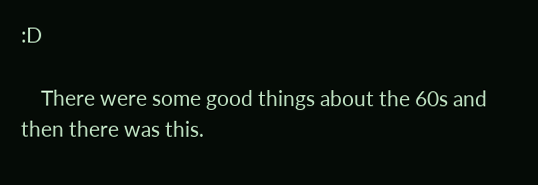:D

    There were some good things about the 60s and then there was this.